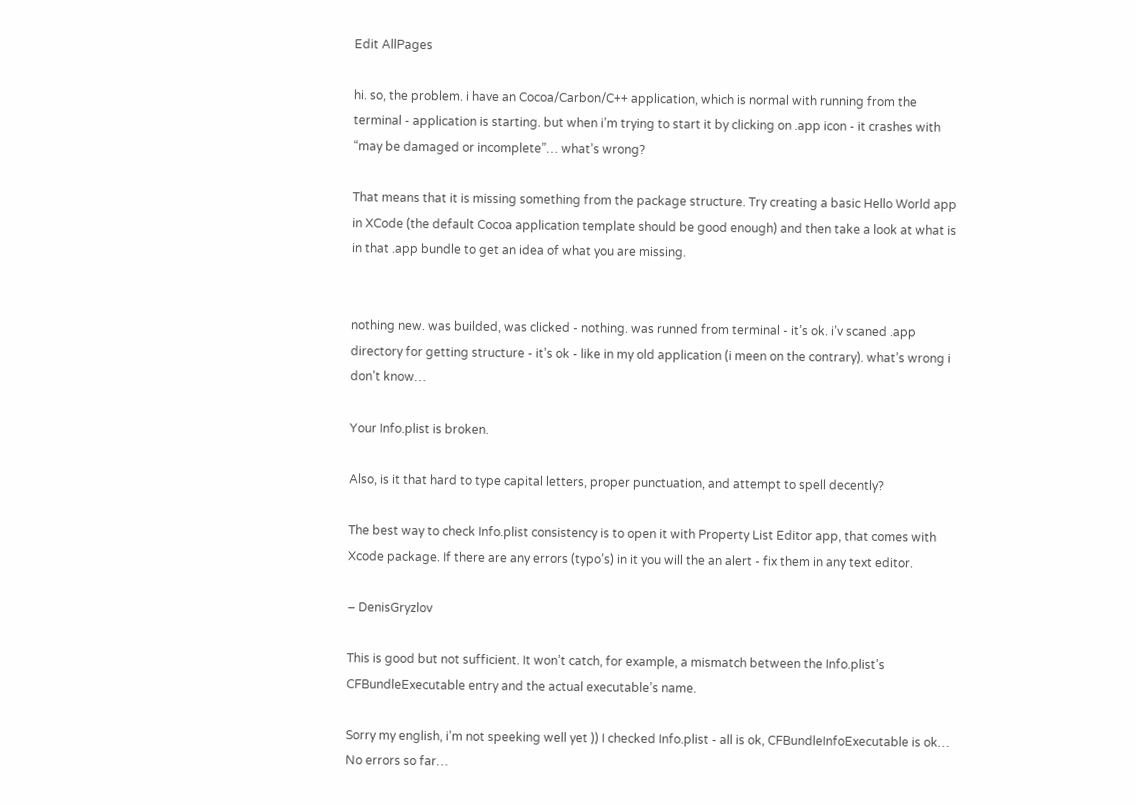Edit AllPages

hi. so, the problem. i have an Cocoa/Carbon/C++ application, which is normal with running from the terminal - application is starting. but when i’m trying to start it by clicking on .app icon - it crashes with “may be damaged or incomplete”… what’s wrong?

That means that it is missing something from the package structure. Try creating a basic Hello World app in XCode (the default Cocoa application template should be good enough) and then take a look at what is in that .app bundle to get an idea of what you are missing.


nothing new. was builded, was clicked - nothing. was runned from terminal - it’s ok. i’v scaned .app directory for getting structure - it’s ok - like in my old application (i meen on the contrary). what’s wrong i don’t know…

Your Info.plist is broken.

Also, is it that hard to type capital letters, proper punctuation, and attempt to spell decently?

The best way to check Info.plist consistency is to open it with Property List Editor app, that comes with Xcode package. If there are any errors (typo’s) in it you will the an alert - fix them in any text editor.

– DenisGryzlov

This is good but not sufficient. It won’t catch, for example, a mismatch between the Info.plist’s CFBundleExecutable entry and the actual executable’s name.

Sorry my english, i’m not speeking well yet )) I checked Info.plist - all is ok, CFBundleInfoExecutable is ok… No errors so far…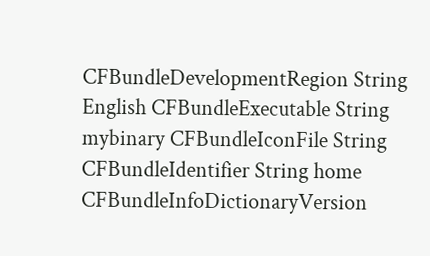CFBundleDevelopmentRegion String English CFBundleExecutable String mybinary CFBundleIconFile String
CFBundleIdentifier String home CFBundleInfoDictionaryVersion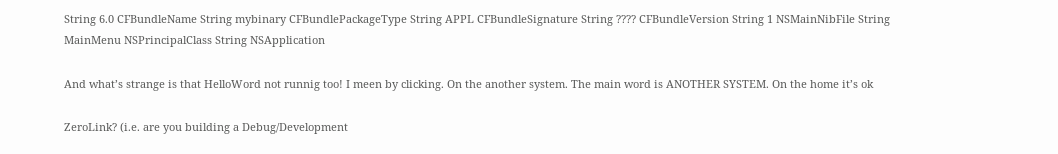String 6.0 CFBundleName String mybinary CFBundlePackageType String APPL CFBundleSignature String ???? CFBundleVersion String 1 NSMainNibFile String MainMenu NSPrincipalClass String NSApplication

And what’s strange is that HelloWord not runnig too! I meen by clicking. On the another system. The main word is ANOTHER SYSTEM. On the home it’s ok

ZeroLink? (i.e. are you building a Debug/Development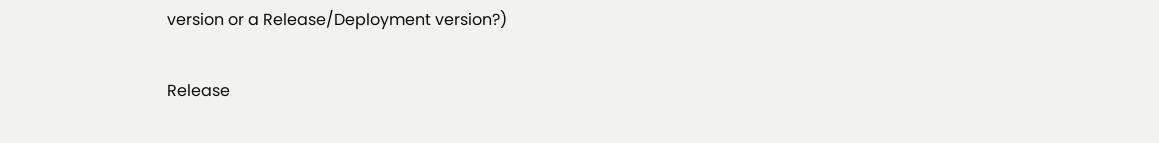version or a Release/Deployment version?)

Release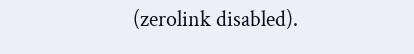(zerolink disabled).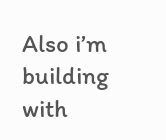Also i’m building with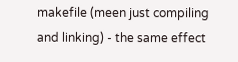makefile (meen just compiling and linking) - the same effect